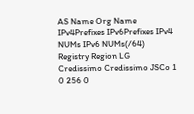AS Name Org Name IPv4Prefixes IPv6Prefixes IPv4 NUMs IPv6 NUMs(/64) Registry Region LG
Credissimo Credissimo JSCo 1 0 256 0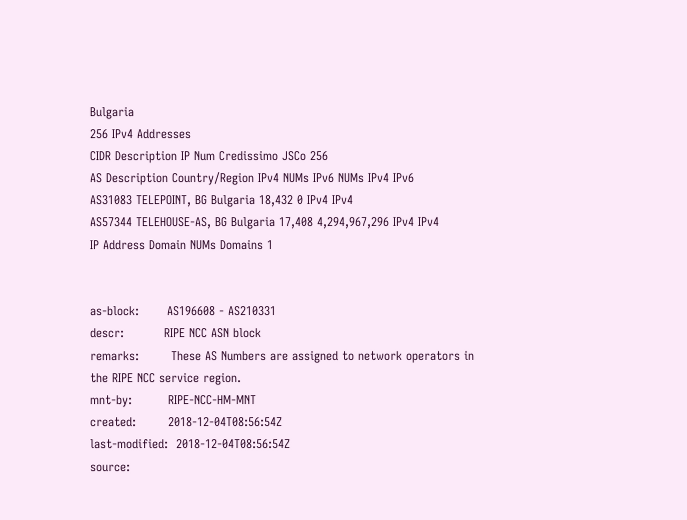Bulgaria
256 IPv4 Addresses
CIDR Description IP Num Credissimo JSCo 256
AS Description Country/Region IPv4 NUMs IPv6 NUMs IPv4 IPv6
AS31083 TELEPOINT, BG Bulgaria 18,432 0 IPv4 IPv4
AS57344 TELEHOUSE-AS, BG Bulgaria 17,408 4,294,967,296 IPv4 IPv4
IP Address Domain NUMs Domains 1


as-block:       AS196608 - AS210331
descr:          RIPE NCC ASN block
remarks:        These AS Numbers are assigned to network operators in the RIPE NCC service region.
mnt-by:         RIPE-NCC-HM-MNT
created:        2018-12-04T08:56:54Z
last-modified:  2018-12-04T08:56:54Z
source: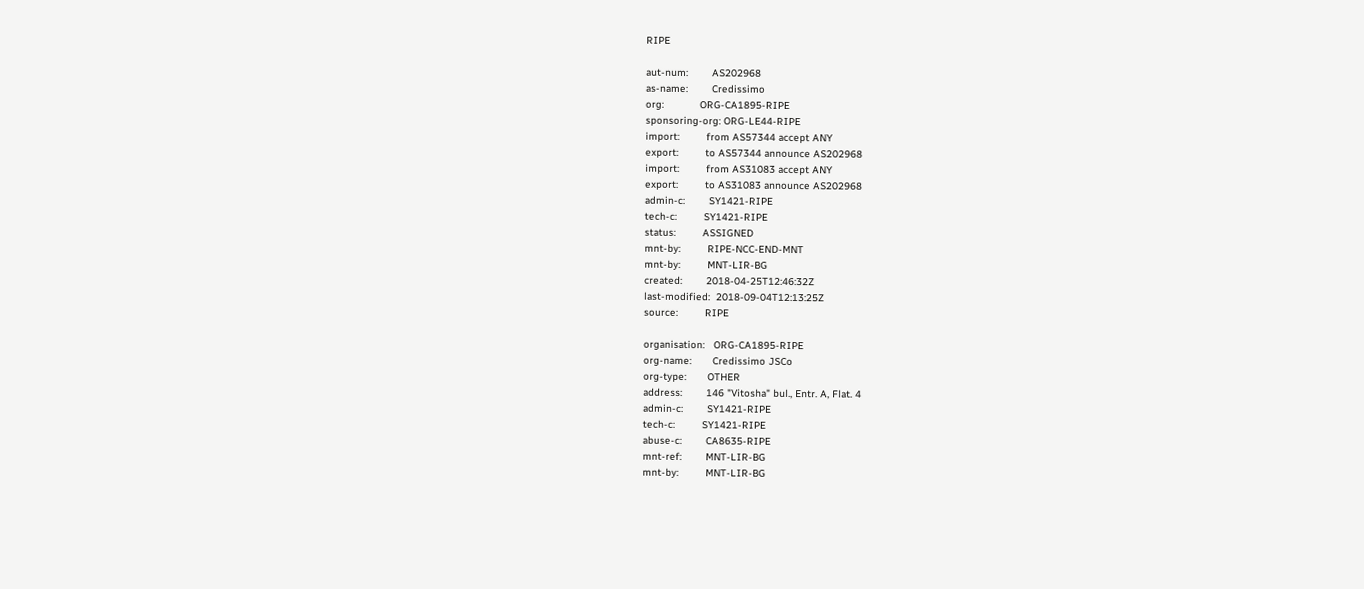RIPE

aut-num:        AS202968
as-name:        Credissimo
org:            ORG-CA1895-RIPE
sponsoring-org: ORG-LE44-RIPE
import:         from AS57344 accept ANY
export:         to AS57344 announce AS202968
import:         from AS31083 accept ANY
export:         to AS31083 announce AS202968
admin-c:        SY1421-RIPE
tech-c:         SY1421-RIPE
status:         ASSIGNED
mnt-by:         RIPE-NCC-END-MNT
mnt-by:         MNT-LIR-BG
created:        2018-04-25T12:46:32Z
last-modified:  2018-09-04T12:13:25Z
source:         RIPE

organisation:   ORG-CA1895-RIPE
org-name:       Credissimo JSCo
org-type:       OTHER
address:        146 "Vitosha" bul., Entr. A, Flat. 4
admin-c:        SY1421-RIPE
tech-c:         SY1421-RIPE
abuse-c:        CA8635-RIPE
mnt-ref:        MNT-LIR-BG
mnt-by:         MNT-LIR-BG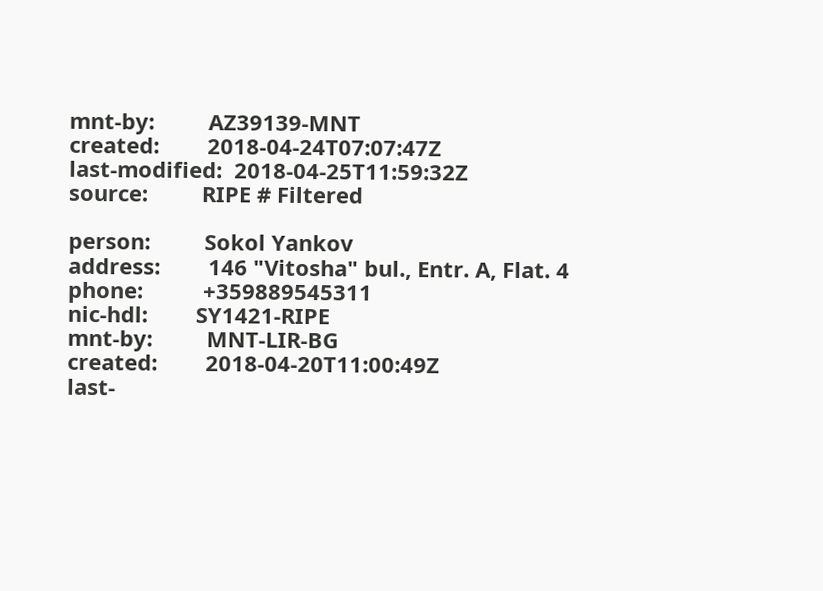mnt-by:         AZ39139-MNT
created:        2018-04-24T07:07:47Z
last-modified:  2018-04-25T11:59:32Z
source:         RIPE # Filtered

person:         Sokol Yankov
address:        146 "Vitosha" bul., Entr. A, Flat. 4
phone:          +359889545311
nic-hdl:        SY1421-RIPE
mnt-by:         MNT-LIR-BG
created:        2018-04-20T11:00:49Z
last-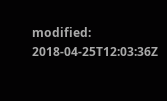modified:  2018-04-25T12:03:36Z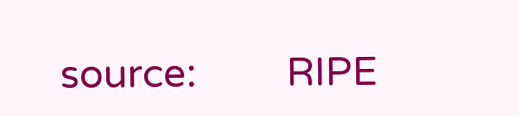source:         RIPE